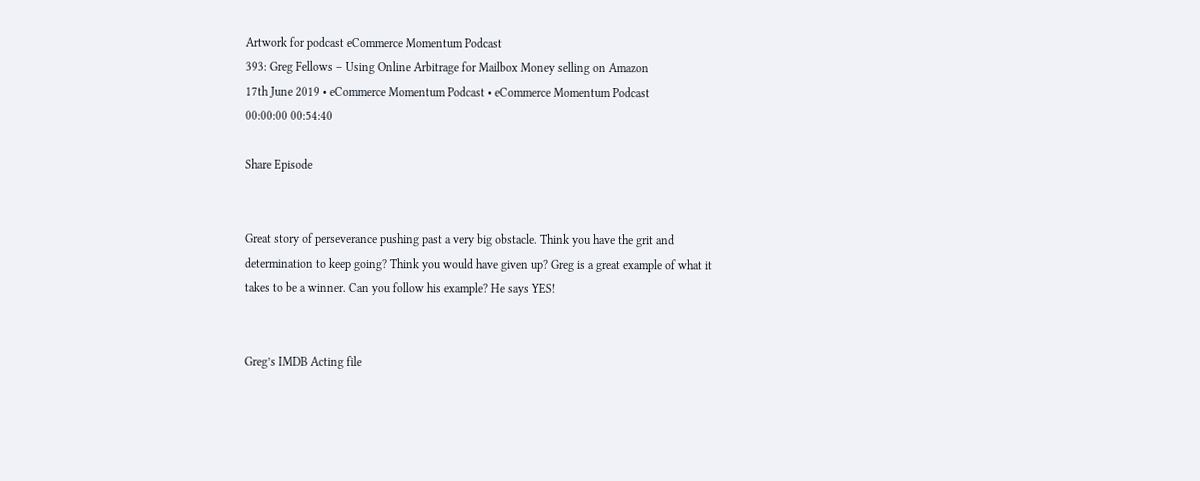Artwork for podcast eCommerce Momentum Podcast
393: Greg Fellows – Using Online Arbitrage for Mailbox Money selling on Amazon
17th June 2019 • eCommerce Momentum Podcast • eCommerce Momentum Podcast
00:00:00 00:54:40

Share Episode


Great story of perseverance pushing past a very big obstacle. Think you have the grit and determination to keep going? Think you would have given up? Greg is a great example of what it takes to be a winner. Can you follow his example? He says YES!


Greg’s IMDB Acting file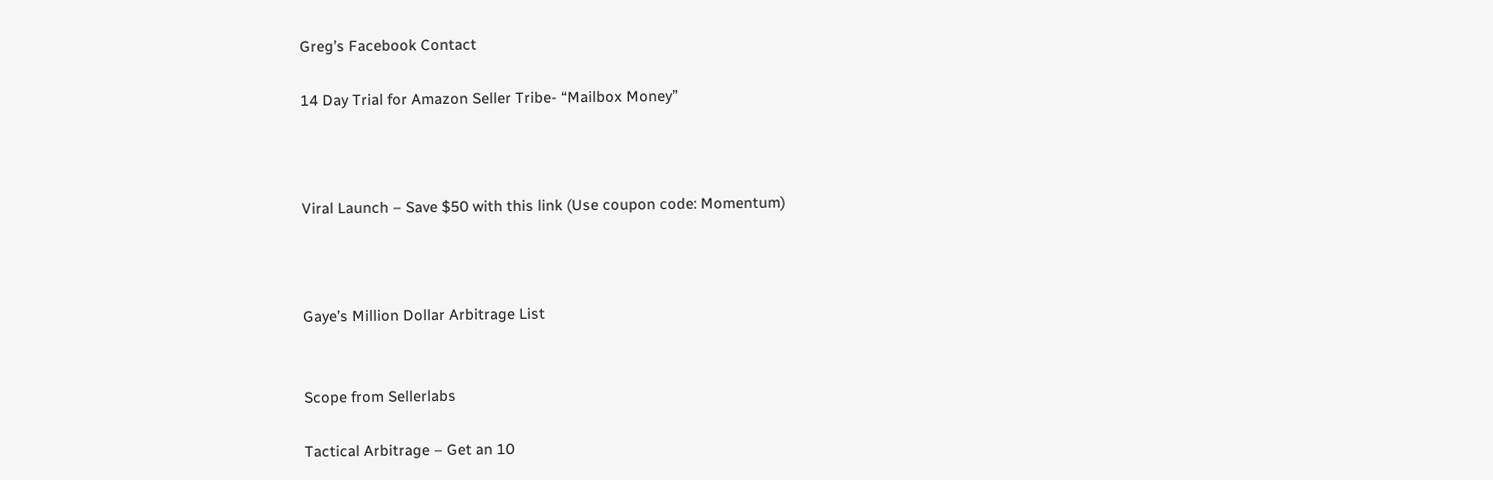Greg’s Facebook Contact

14 Day Trial for Amazon Seller Tribe- “Mailbox Money”



Viral Launch – Save $50 with this link (Use coupon code: Momentum)



Gaye’s Million Dollar Arbitrage List


Scope from Sellerlabs

Tactical Arbitrage – Get an 10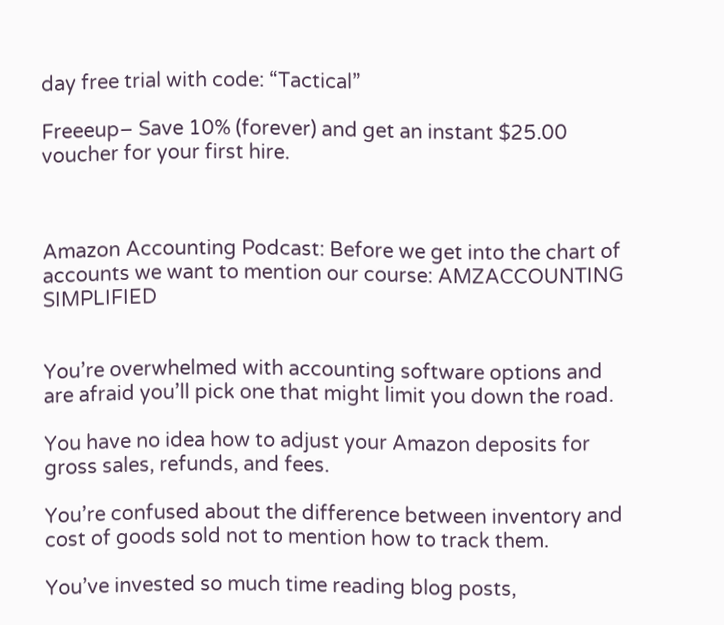day free trial with code: “Tactical”

Freeeup– Save 10% (forever) and get an instant $25.00 voucher for your first hire.



Amazon Accounting Podcast: Before we get into the chart of accounts we want to mention our course: AMZACCOUNTING SIMPLIFIED


You’re overwhelmed with accounting software options and are afraid you’ll pick one that might limit you down the road.

You have no idea how to adjust your Amazon deposits for gross sales, refunds, and fees.

You’re confused about the difference between inventory and cost of goods sold not to mention how to track them.

You’ve invested so much time reading blog posts,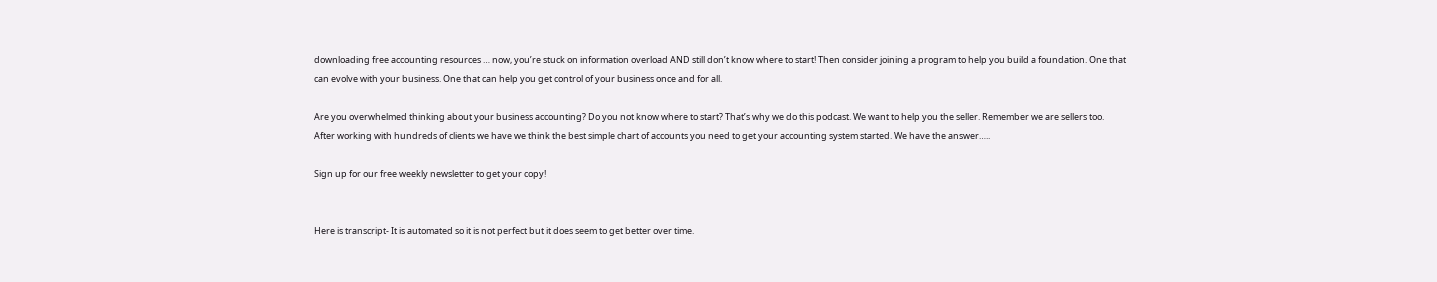downloading free accounting resources … now, you’re stuck on information overload AND still don’t know where to start! Then consider joining a program to help you build a foundation. One that can evolve with your business. One that can help you get control of your business once and for all.

Are you overwhelmed thinking about your business accounting? Do you not know where to start? That’s why we do this podcast. We want to help you the seller. Remember we are sellers too. After working with hundreds of clients we have we think the best simple chart of accounts you need to get your accounting system started. We have the answer…..

Sign up for our free weekly newsletter to get your copy!


Here is transcript- It is automated so it is not perfect but it does seem to get better over time.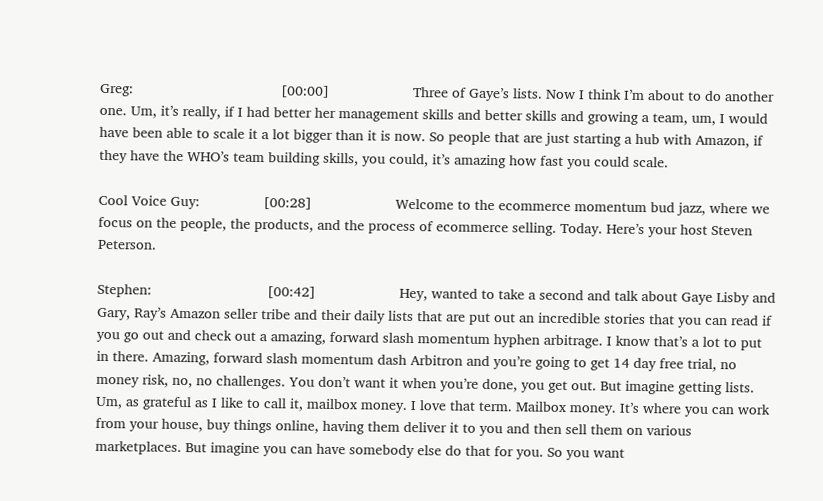Greg:                                     [00:00]                     Three of Gaye’s lists. Now I think I’m about to do another one. Um, it’s really, if I had better her management skills and better skills and growing a team, um, I would have been able to scale it a lot bigger than it is now. So people that are just starting a hub with Amazon, if they have the WHO’s team building skills, you could, it’s amazing how fast you could scale.

Cool Voice Guy:                [00:28]                     Welcome to the ecommerce momentum bud jazz, where we focus on the people, the products, and the process of ecommerce selling. Today. Here’s your host Steven Peterson.

Stephen:                             [00:42]                     Hey, wanted to take a second and talk about Gaye Lisby and Gary, Ray’s Amazon seller tribe and their daily lists that are put out an incredible stories that you can read if you go out and check out a amazing, forward slash momentum hyphen arbitrage. I know that’s a lot to put in there. Amazing, forward slash momentum dash Arbitron and you’re going to get 14 day free trial, no money risk, no, no challenges. You don’t want it when you’re done, you get out. But imagine getting lists. Um, as grateful as I like to call it, mailbox money. I love that term. Mailbox money. It’s where you can work from your house, buy things online, having them deliver it to you and then sell them on various marketplaces. But imagine you can have somebody else do that for you. So you want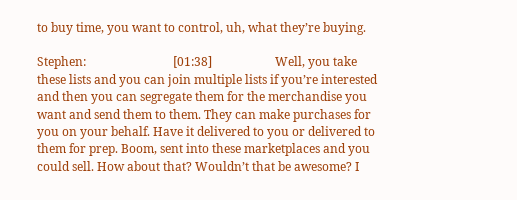to buy time, you want to control, uh, what they’re buying.

Stephen:                             [01:38]                     Well, you take these lists and you can join multiple lists if you’re interested and then you can segregate them for the merchandise you want and send them to them. They can make purchases for you on your behalf. Have it delivered to you or delivered to them for prep. Boom, sent into these marketplaces and you could sell. How about that? Wouldn’t that be awesome? I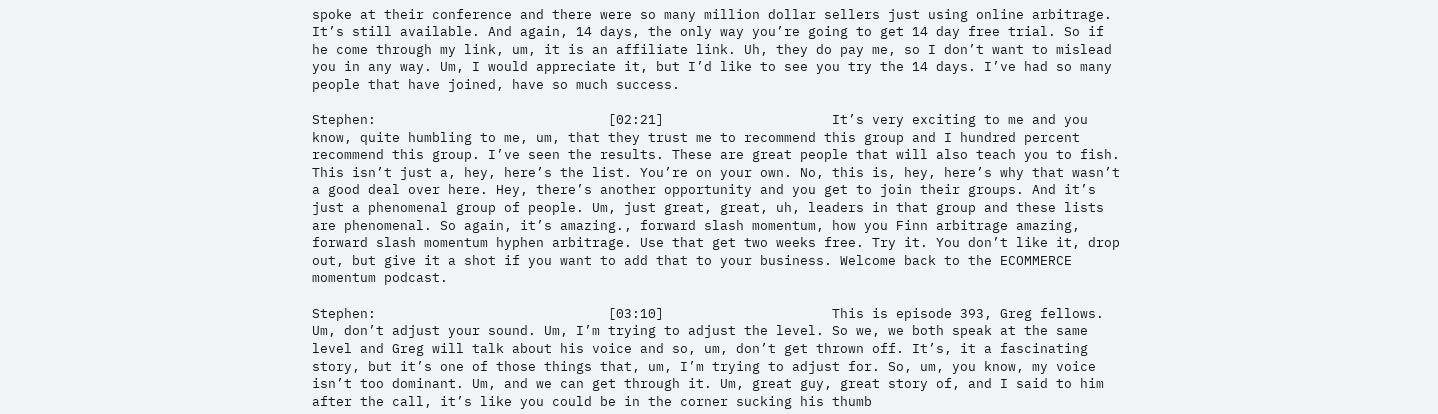spoke at their conference and there were so many million dollar sellers just using online arbitrage. It’s still available. And again, 14 days, the only way you’re going to get 14 day free trial. So if he come through my link, um, it is an affiliate link. Uh, they do pay me, so I don’t want to mislead you in any way. Um, I would appreciate it, but I’d like to see you try the 14 days. I’ve had so many people that have joined, have so much success.

Stephen:                             [02:21]                     It’s very exciting to me and you know, quite humbling to me, um, that they trust me to recommend this group and I hundred percent recommend this group. I’ve seen the results. These are great people that will also teach you to fish. This isn’t just a, hey, here’s the list. You’re on your own. No, this is, hey, here’s why that wasn’t a good deal over here. Hey, there’s another opportunity and you get to join their groups. And it’s just a phenomenal group of people. Um, just great, great, uh, leaders in that group and these lists are phenomenal. So again, it’s amazing., forward slash momentum, how you Finn arbitrage amazing, forward slash momentum hyphen arbitrage. Use that get two weeks free. Try it. You don’t like it, drop out, but give it a shot if you want to add that to your business. Welcome back to the ECOMMERCE momentum podcast.

Stephen:                             [03:10]                     This is episode 393, Greg fellows. Um, don’t adjust your sound. Um, I’m trying to adjust the level. So we, we both speak at the same level and Greg will talk about his voice and so, um, don’t get thrown off. It’s, it a fascinating story, but it’s one of those things that, um, I’m trying to adjust for. So, um, you know, my voice isn’t too dominant. Um, and we can get through it. Um, great guy, great story of, and I said to him after the call, it’s like you could be in the corner sucking his thumb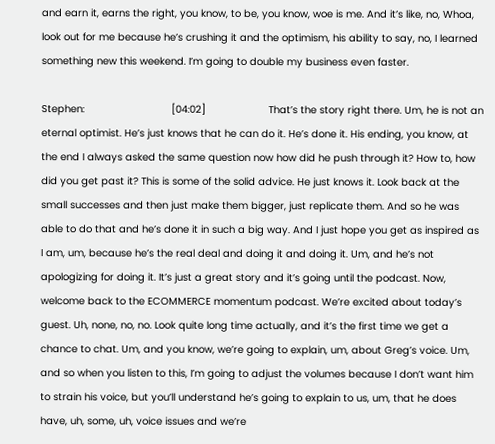and earn it, earns the right, you know, to be, you know, woe is me. And it’s like, no, Whoa, look out for me because he’s crushing it and the optimism, his ability to say, no, I learned something new this weekend. I’m going to double my business even faster.

Stephen:                             [04:02]                     That’s the story right there. Um, he is not an eternal optimist. He’s just knows that he can do it. He’s done it. His ending, you know, at the end I always asked the same question now how did he push through it? How to, how did you get past it? This is some of the solid advice. He just knows it. Look back at the small successes and then just make them bigger, just replicate them. And so he was able to do that and he’s done it in such a big way. And I just hope you get as inspired as I am, um, because he’s the real deal and doing it and doing it. Um, and he’s not apologizing for doing it. It’s just a great story and it’s going until the podcast. Now, welcome back to the ECOMMERCE momentum podcast. We’re excited about today’s guest. Uh, none, no, no. Look quite long time actually, and it’s the first time we get a chance to chat. Um, and you know, we’re going to explain, um, about Greg’s voice. Um, and so when you listen to this, I’m going to adjust the volumes because I don’t want him to strain his voice, but you’ll understand he’s going to explain to us, um, that he does have, uh, some, uh, voice issues and we’re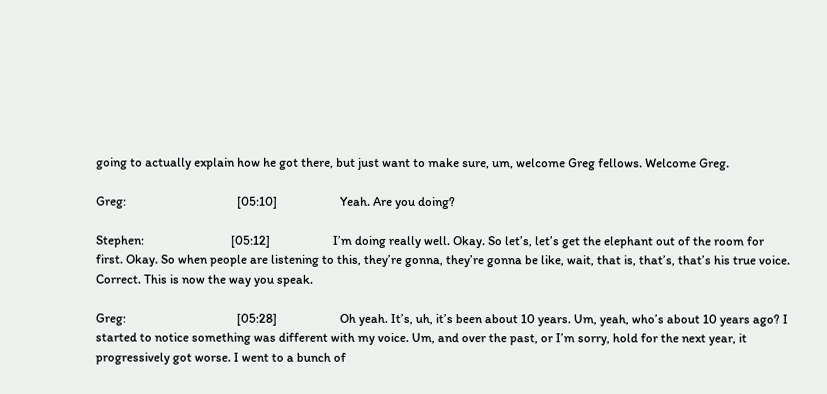going to actually explain how he got there, but just want to make sure, um, welcome Greg fellows. Welcome Greg.

Greg:                                     [05:10]                     Yeah. Are you doing?

Stephen:                             [05:12]                     I’m doing really well. Okay. So let’s, let’s get the elephant out of the room for first. Okay. So when people are listening to this, they’re gonna, they’re gonna be like, wait, that is, that’s, that’s his true voice. Correct. This is now the way you speak.

Greg:                                     [05:28]                     Oh yeah. It’s, uh, it’s been about 10 years. Um, yeah, who’s about 10 years ago? I started to notice something was different with my voice. Um, and over the past, or I’m sorry, hold for the next year, it progressively got worse. I went to a bunch of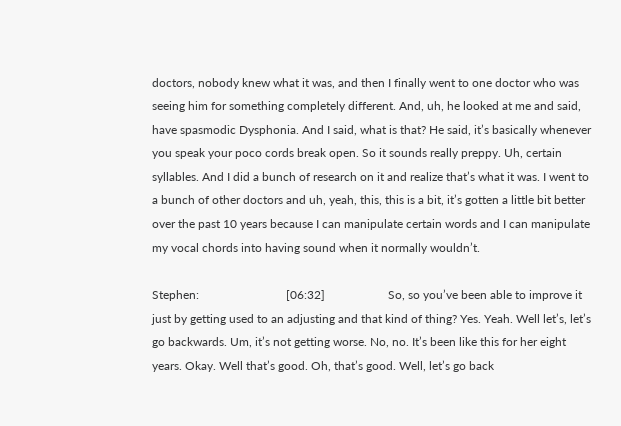doctors, nobody knew what it was, and then I finally went to one doctor who was seeing him for something completely different. And, uh, he looked at me and said, have spasmodic Dysphonia. And I said, what is that? He said, it’s basically whenever you speak your poco cords break open. So it sounds really preppy. Uh, certain syllables. And I did a bunch of research on it and realize that’s what it was. I went to a bunch of other doctors and uh, yeah, this, this is a bit, it’s gotten a little bit better over the past 10 years because I can manipulate certain words and I can manipulate my vocal chords into having sound when it normally wouldn’t.

Stephen:                             [06:32]                     So, so you’ve been able to improve it just by getting used to an adjusting and that kind of thing? Yes. Yeah. Well let’s, let’s go backwards. Um, it’s not getting worse. No, no. It’s been like this for her eight years. Okay. Well that’s good. Oh, that’s good. Well, let’s go back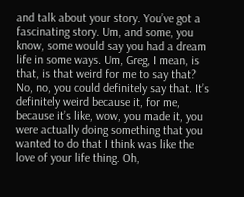and talk about your story. You’ve got a fascinating story. Um, and some, you know, some would say you had a dream life in some ways. Um, Greg, I mean, is that, is that weird for me to say that? No, no, you could definitely say that. It’s definitely weird because it, for me, because it’s like, wow, you made it, you were actually doing something that you wanted to do that I think was like the love of your life thing. Oh,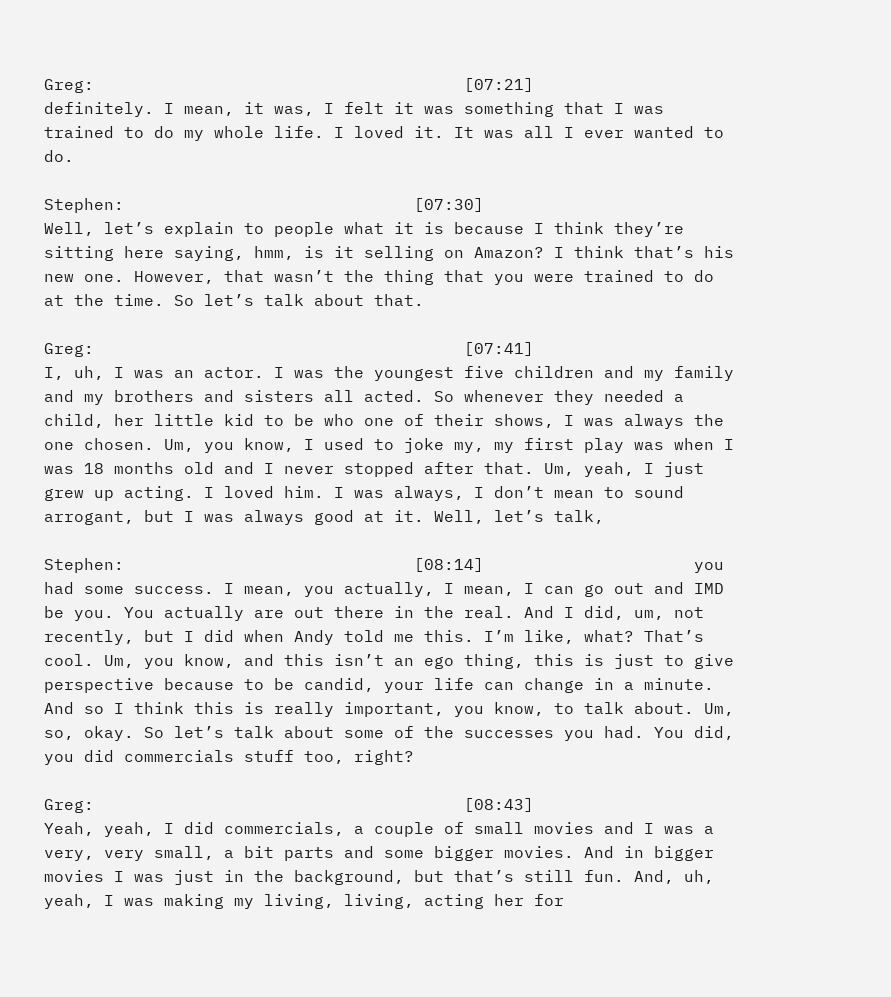Greg:                                     [07:21]                     definitely. I mean, it was, I felt it was something that I was trained to do my whole life. I loved it. It was all I ever wanted to do.

Stephen:                             [07:30]                     Well, let’s explain to people what it is because I think they’re sitting here saying, hmm, is it selling on Amazon? I think that’s his new one. However, that wasn’t the thing that you were trained to do at the time. So let’s talk about that.

Greg:                                     [07:41]                     I, uh, I was an actor. I was the youngest five children and my family and my brothers and sisters all acted. So whenever they needed a child, her little kid to be who one of their shows, I was always the one chosen. Um, you know, I used to joke my, my first play was when I was 18 months old and I never stopped after that. Um, yeah, I just grew up acting. I loved him. I was always, I don’t mean to sound arrogant, but I was always good at it. Well, let’s talk,

Stephen:                             [08:14]                     you had some success. I mean, you actually, I mean, I can go out and IMD be you. You actually are out there in the real. And I did, um, not recently, but I did when Andy told me this. I’m like, what? That’s cool. Um, you know, and this isn’t an ego thing, this is just to give perspective because to be candid, your life can change in a minute. And so I think this is really important, you know, to talk about. Um, so, okay. So let’s talk about some of the successes you had. You did, you did commercials stuff too, right?

Greg:                                     [08:43]                     Yeah, yeah, I did commercials, a couple of small movies and I was a very, very small, a bit parts and some bigger movies. And in bigger movies I was just in the background, but that’s still fun. And, uh, yeah, I was making my living, living, acting her for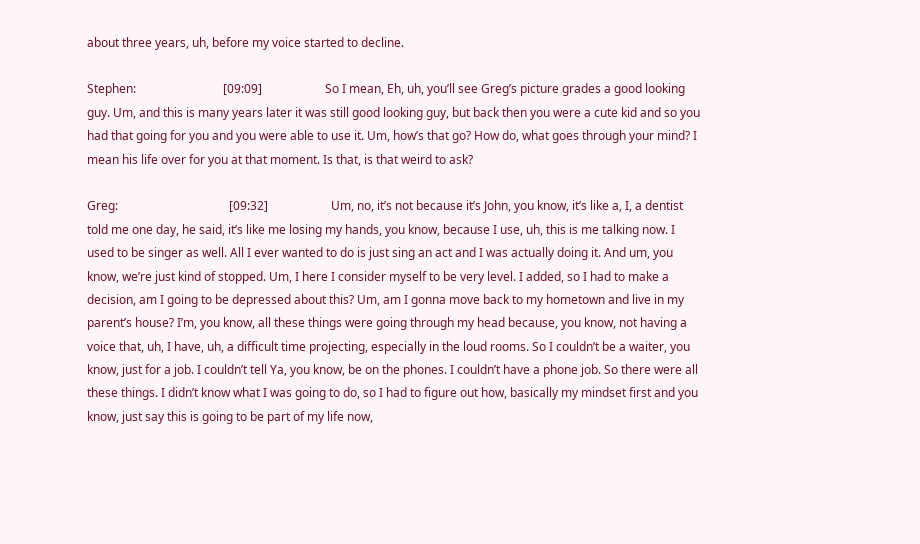about three years, uh, before my voice started to decline.

Stephen:                             [09:09]                     So I mean, Eh, uh, you’ll see Greg’s picture grades a good looking guy. Um, and this is many years later it was still good looking guy, but back then you were a cute kid and so you had that going for you and you were able to use it. Um, how’s that go? How do, what goes through your mind? I mean his life over for you at that moment. Is that, is that weird to ask?

Greg:                                     [09:32]                     Um, no, it’s not because it’s John, you know, it’s like a, I, a dentist told me one day, he said, it’s like me losing my hands, you know, because I use, uh, this is me talking now. I used to be singer as well. All I ever wanted to do is just sing an act and I was actually doing it. And um, you know, we’re just kind of stopped. Um, I here I consider myself to be very level. I added, so I had to make a decision, am I going to be depressed about this? Um, am I gonna move back to my hometown and live in my parent’s house? I’m, you know, all these things were going through my head because, you know, not having a voice that, uh, I have, uh, a difficult time projecting, especially in the loud rooms. So I couldn’t be a waiter, you know, just for a job. I couldn’t tell Ya, you know, be on the phones. I couldn’t have a phone job. So there were all these things. I didn’t know what I was going to do, so I had to figure out how, basically my mindset first and you know, just say this is going to be part of my life now,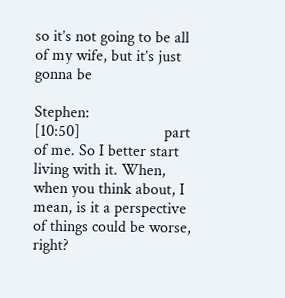so it’s not going to be all of my wife, but it’s just gonna be

Stephen:                             [10:50]                     part of me. So I better start living with it. When, when you think about, I mean, is it a perspective of things could be worse, right?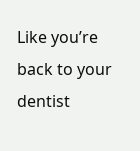Like you’re back to your dentist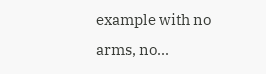example with no arms, no...